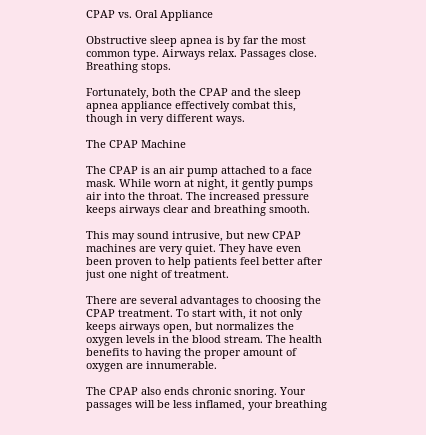CPAP vs. Oral Appliance

Obstructive sleep apnea is by far the most common type. Airways relax. Passages close. Breathing stops.

Fortunately, both the CPAP and the sleep apnea appliance effectively combat this, though in very different ways.

The CPAP Machine

The CPAP is an air pump attached to a face mask. While worn at night, it gently pumps air into the throat. The increased pressure keeps airways clear and breathing smooth.

This may sound intrusive, but new CPAP machines are very quiet. They have even been proven to help patients feel better after just one night of treatment.

There are several advantages to choosing the CPAP treatment. To start with, it not only keeps airways open, but normalizes the oxygen levels in the blood stream. The health benefits to having the proper amount of oxygen are innumerable.

The CPAP also ends chronic snoring. Your passages will be less inflamed, your breathing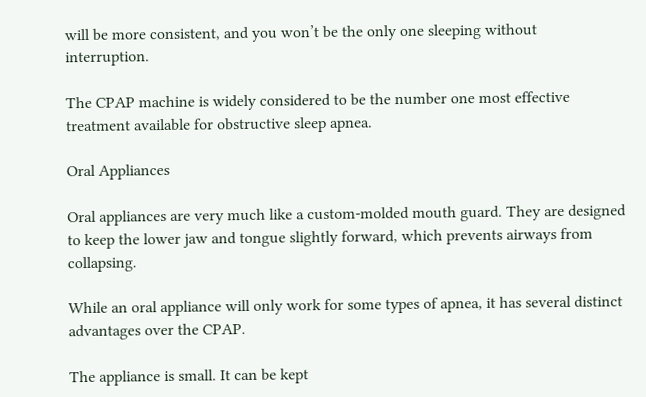will be more consistent, and you won’t be the only one sleeping without interruption.

The CPAP machine is widely considered to be the number one most effective treatment available for obstructive sleep apnea.

Oral Appliances

Oral appliances are very much like a custom-molded mouth guard. They are designed to keep the lower jaw and tongue slightly forward, which prevents airways from collapsing.

While an oral appliance will only work for some types of apnea, it has several distinct advantages over the CPAP.

The appliance is small. It can be kept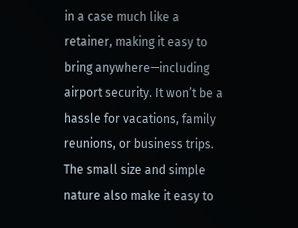in a case much like a retainer, making it easy to bring anywhere—including airport security. It won’t be a hassle for vacations, family reunions, or business trips. The small size and simple nature also make it easy to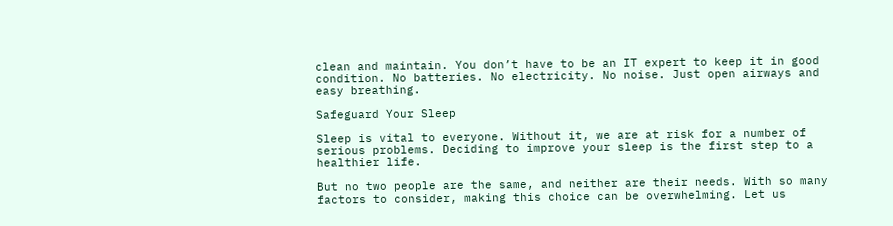clean and maintain. You don’t have to be an IT expert to keep it in good condition. No batteries. No electricity. No noise. Just open airways and easy breathing.

Safeguard Your Sleep

Sleep is vital to everyone. Without it, we are at risk for a number of serious problems. Deciding to improve your sleep is the first step to a healthier life.

But no two people are the same, and neither are their needs. With so many factors to consider, making this choice can be overwhelming. Let us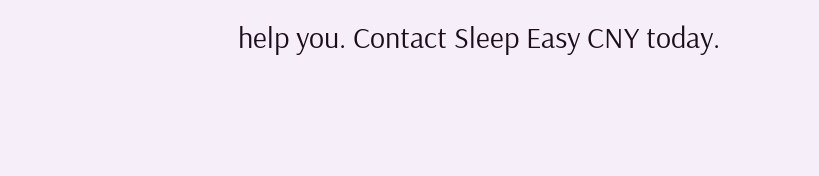help you. Contact Sleep Easy CNY today.